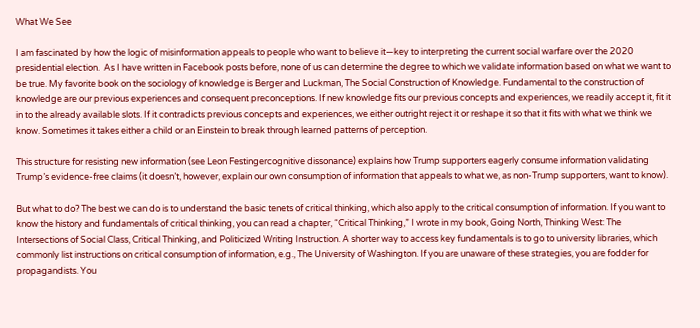What We See

I am fascinated by how the logic of misinformation appeals to people who want to believe it—key to interpreting the current social warfare over the 2020 presidential election.  As I have written in Facebook posts before, none of us can determine the degree to which we validate information based on what we want to be true. My favorite book on the sociology of knowledge is Berger and Luckman, The Social Construction of Knowledge. Fundamental to the construction of knowledge are our previous experiences and consequent preconceptions. If new knowledge fits our previous concepts and experiences, we readily accept it, fit it in to the already available slots. If it contradicts previous concepts and experiences, we either outright reject it or reshape it so that it fits with what we think we know. Sometimes it takes either a child or an Einstein to break through learned patterns of perception.

This structure for resisting new information (see Leon Festingercognitive dissonance) explains how Trump supporters eagerly consume information validating Trump’s evidence-free claims (it doesn’t, however, explain our own consumption of information that appeals to what we, as non-Trump supporters, want to know).

But what to do? The best we can do is to understand the basic tenets of critical thinking, which also apply to the critical consumption of information. If you want to know the history and fundamentals of critical thinking, you can read a chapter, “Critical Thinking,” I wrote in my book, Going North, Thinking West: The Intersections of Social Class, Critical Thinking, and Politicized Writing Instruction. A shorter way to access key fundamentals is to go to university libraries, which commonly list instructions on critical consumption of information, e.g., The University of Washington. If you are unaware of these strategies, you are fodder for propagandists. You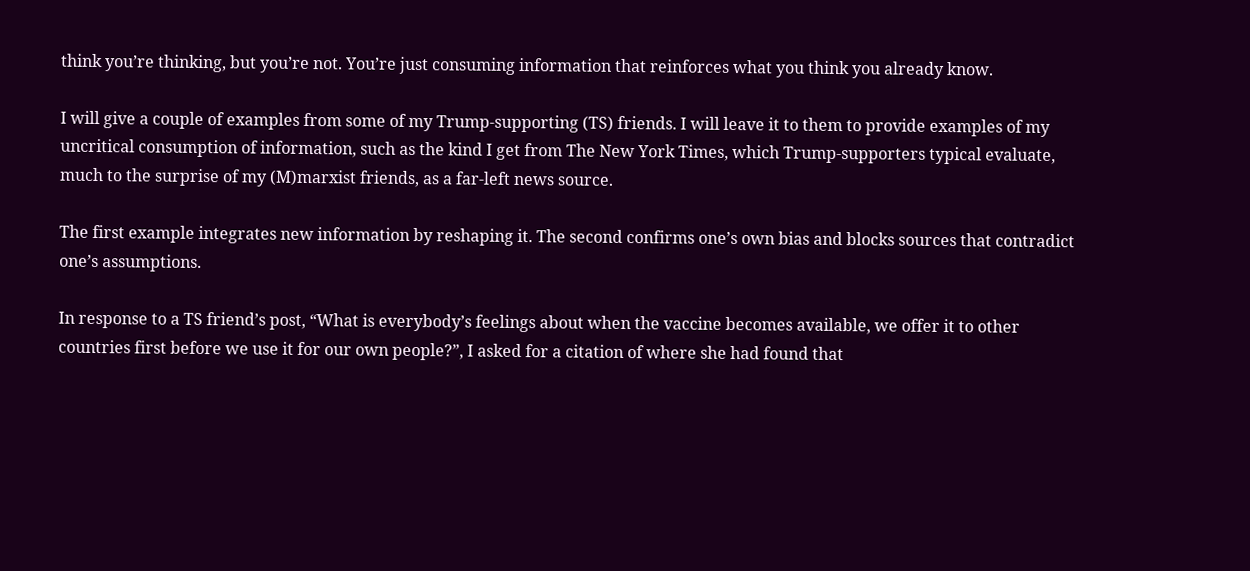think you’re thinking, but you’re not. You’re just consuming information that reinforces what you think you already know.

I will give a couple of examples from some of my Trump-supporting (TS) friends. I will leave it to them to provide examples of my uncritical consumption of information, such as the kind I get from The New York Times, which Trump-supporters typical evaluate, much to the surprise of my (M)marxist friends, as a far-left news source.

The first example integrates new information by reshaping it. The second confirms one’s own bias and blocks sources that contradict one’s assumptions.

In response to a TS friend’s post, “What is everybody’s feelings about when the vaccine becomes available, we offer it to other countries first before we use it for our own people?”, I asked for a citation of where she had found that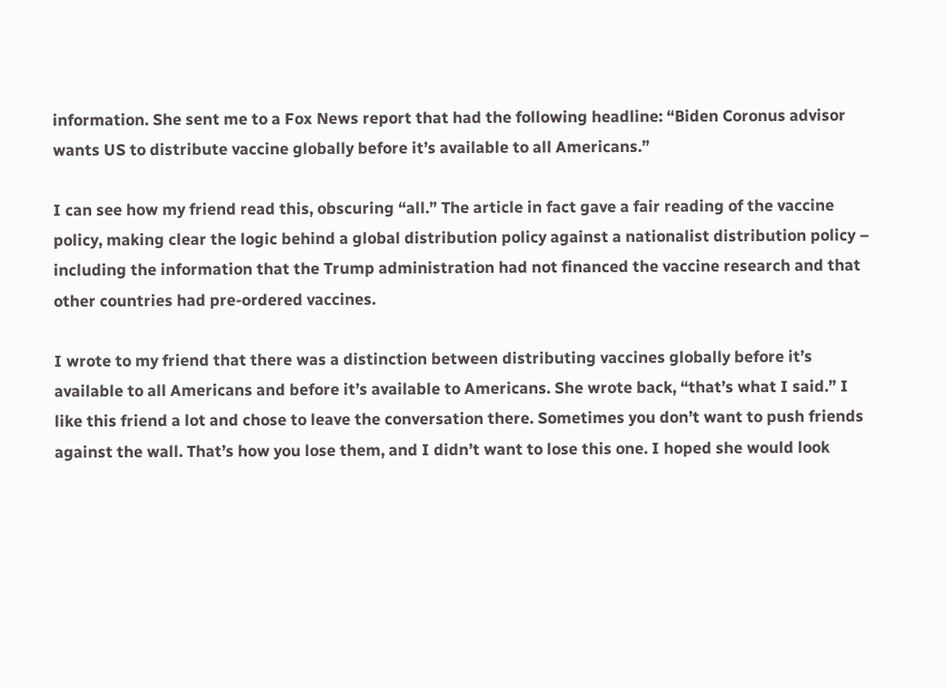information. She sent me to a Fox News report that had the following headline: “Biden Coronus advisor wants US to distribute vaccine globally before it’s available to all Americans.”

I can see how my friend read this, obscuring “all.” The article in fact gave a fair reading of the vaccine policy, making clear the logic behind a global distribution policy against a nationalist distribution policy – including the information that the Trump administration had not financed the vaccine research and that other countries had pre-ordered vaccines.

I wrote to my friend that there was a distinction between distributing vaccines globally before it’s available to all Americans and before it’s available to Americans. She wrote back, “that’s what I said.” I like this friend a lot and chose to leave the conversation there. Sometimes you don’t want to push friends against the wall. That’s how you lose them, and I didn’t want to lose this one. I hoped she would look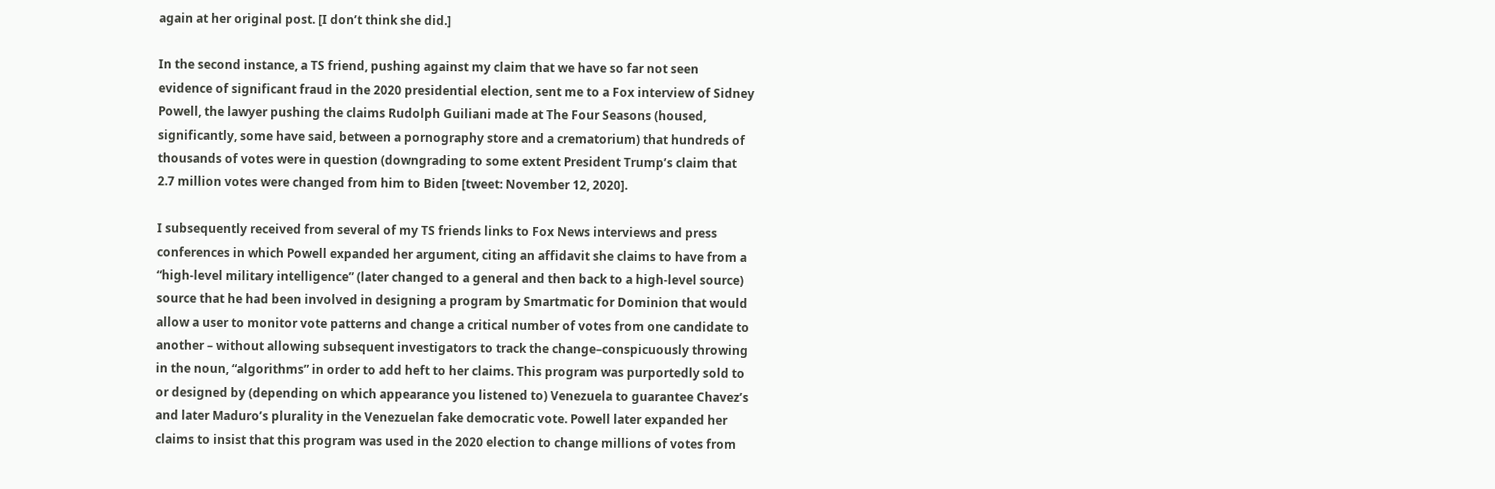again at her original post. [I don’t think she did.]

In the second instance, a TS friend, pushing against my claim that we have so far not seen evidence of significant fraud in the 2020 presidential election, sent me to a Fox interview of Sidney Powell, the lawyer pushing the claims Rudolph Guiliani made at The Four Seasons (housed, significantly, some have said, between a pornography store and a crematorium) that hundreds of thousands of votes were in question (downgrading to some extent President Trump’s claim that 2.7 million votes were changed from him to Biden [tweet: November 12, 2020].

I subsequently received from several of my TS friends links to Fox News interviews and press conferences in which Powell expanded her argument, citing an affidavit she claims to have from a “high-level military intelligence” (later changed to a general and then back to a high-level source) source that he had been involved in designing a program by Smartmatic for Dominion that would allow a user to monitor vote patterns and change a critical number of votes from one candidate to another – without allowing subsequent investigators to track the change–conspicuously throwing in the noun, “algorithms” in order to add heft to her claims. This program was purportedly sold to or designed by (depending on which appearance you listened to) Venezuela to guarantee Chavez’s and later Maduro’s plurality in the Venezuelan fake democratic vote. Powell later expanded her claims to insist that this program was used in the 2020 election to change millions of votes from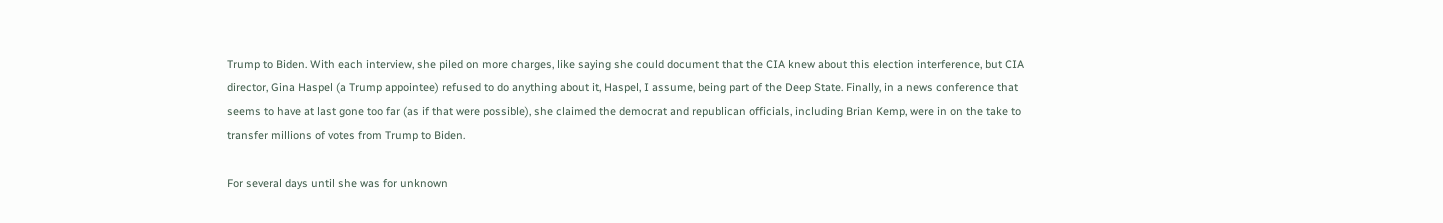Trump to Biden. With each interview, she piled on more charges, like saying she could document that the CIA knew about this election interference, but CIA director, Gina Haspel (a Trump appointee) refused to do anything about it, Haspel, I assume, being part of the Deep State. Finally, in a news conference that seems to have at last gone too far (as if that were possible), she claimed the democrat and republican officials, including Brian Kemp, were in on the take to transfer millions of votes from Trump to Biden.

For several days until she was for unknown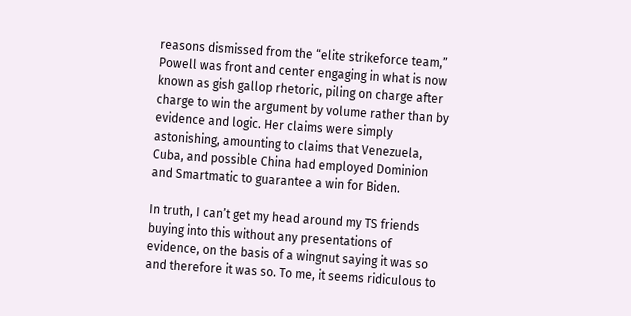reasons dismissed from the “elite strikeforce team,” Powell was front and center engaging in what is now known as gish gallop rhetoric, piling on charge after charge to win the argument by volume rather than by evidence and logic. Her claims were simply astonishing, amounting to claims that Venezuela, Cuba, and possible China had employed Dominion and Smartmatic to guarantee a win for Biden.

In truth, I can’t get my head around my TS friends buying into this without any presentations of evidence, on the basis of a wingnut saying it was so and therefore it was so. To me, it seems ridiculous to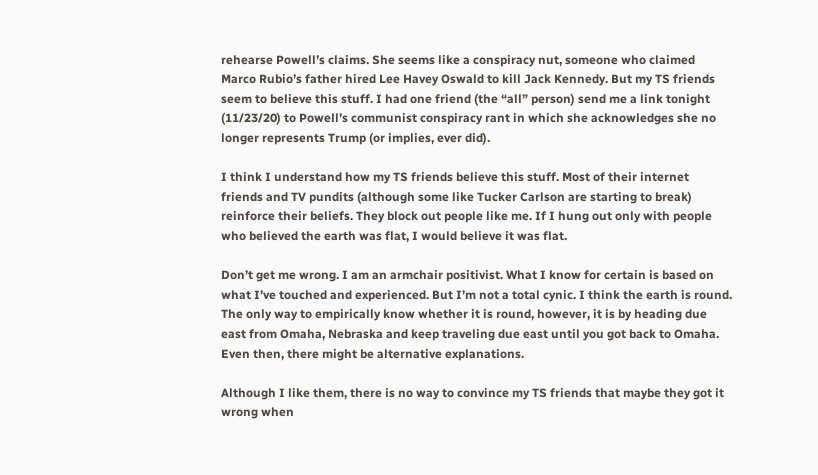rehearse Powell’s claims. She seems like a conspiracy nut, someone who claimed Marco Rubio’s father hired Lee Havey Oswald to kill Jack Kennedy. But my TS friends seem to believe this stuff. I had one friend (the “all” person) send me a link tonight (11/23/20) to Powell’s communist conspiracy rant in which she acknowledges she no longer represents Trump (or implies, ever did).

I think I understand how my TS friends believe this stuff. Most of their internet friends and TV pundits (although some like Tucker Carlson are starting to break) reinforce their beliefs. They block out people like me. If I hung out only with people who believed the earth was flat, I would believe it was flat.

Don’t get me wrong. I am an armchair positivist. What I know for certain is based on what I’ve touched and experienced. But I’m not a total cynic. I think the earth is round. The only way to empirically know whether it is round, however, it is by heading due east from Omaha, Nebraska and keep traveling due east until you got back to Omaha. Even then, there might be alternative explanations.

Although I like them, there is no way to convince my TS friends that maybe they got it wrong when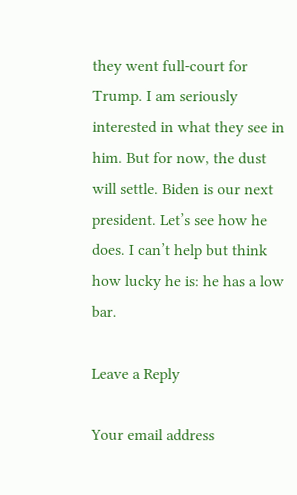they went full-court for Trump. I am seriously interested in what they see in him. But for now, the dust will settle. Biden is our next president. Let’s see how he does. I can’t help but think how lucky he is: he has a low bar.

Leave a Reply

Your email address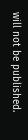will not be published.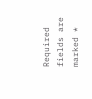Required fields are marked *